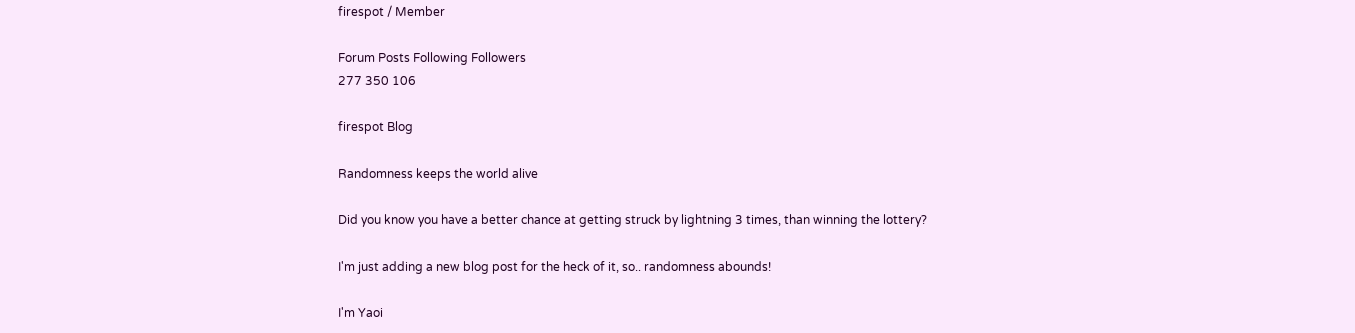firespot / Member

Forum Posts Following Followers
277 350 106

firespot Blog

Randomness keeps the world alive

Did you know you have a better chance at getting struck by lightning 3 times, than winning the lottery?

I'm just adding a new blog post for the heck of it, so.. randomness abounds!

I'm Yaoi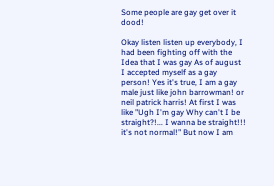Some people are gay get over it dood!

Okay listen listen up everybody, I had been fighting off with the Idea that I was gay As of august I accepted myself as a gay person! Yes it's true, I am a gay male just like john barrowman! or neil patrick harris! At first I was like "Ugh I'm gay Why can't I be straight?!... I wanna be straight!!! it's not normal!" But now I am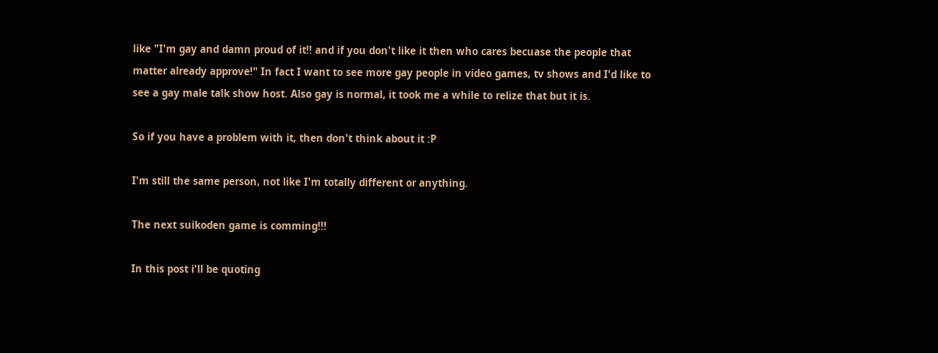like "I'm gay and damn proud of it!! and if you don't like it then who cares becuase the people that matter already approve!" In fact I want to see more gay people in video games, tv shows and I'd like to see a gay male talk show host. Also gay is normal, it took me a while to relize that but it is.

So if you have a problem with it, then don't think about it :P

I'm still the same person, not like I'm totally different or anything.

The next suikoden game is comming!!!

In this post i'll be quoting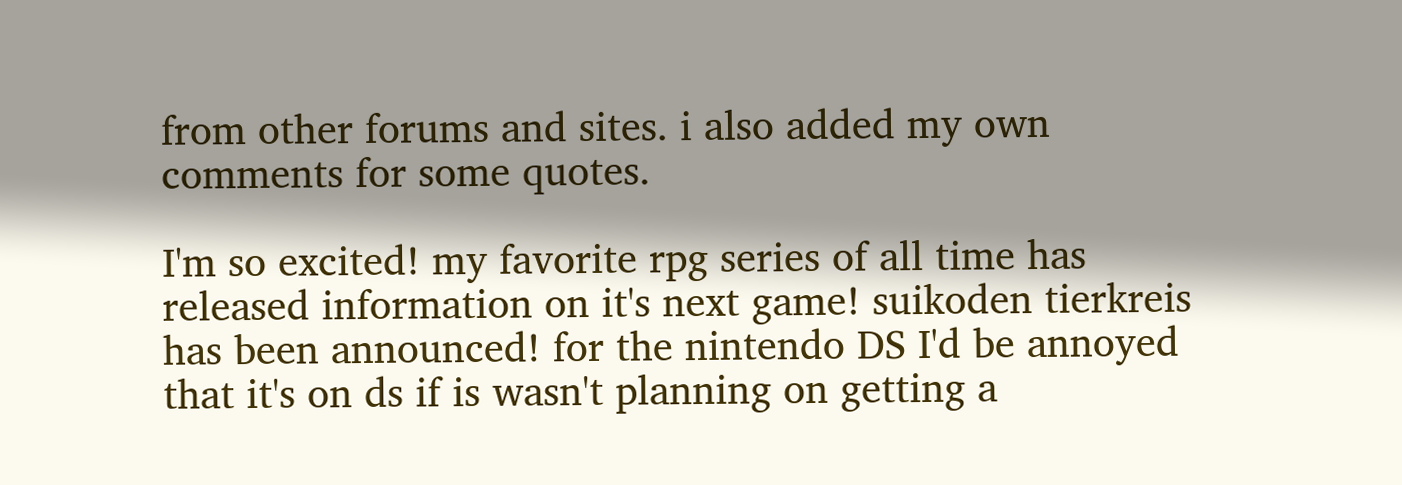from other forums and sites. i also added my own comments for some quotes.

I'm so excited! my favorite rpg series of all time has released information on it's next game! suikoden tierkreis has been announced! for the nintendo DS I'd be annoyed that it's on ds if is wasn't planning on getting a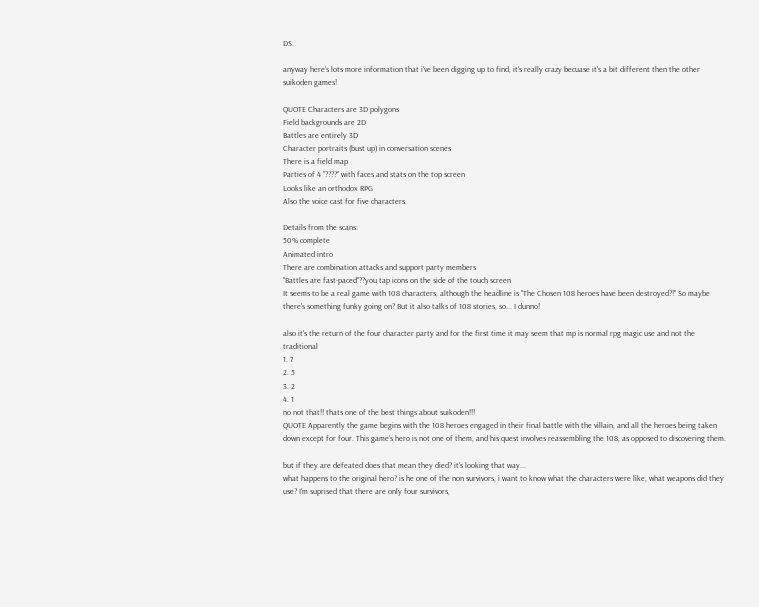DS.

anyway here's lots more information that i've been digging up to find, it's really crazy becuase it's a bit different then the other suikoden games!

QUOTE Characters are 3D polygons
Field backgrounds are 2D
Battles are entirely 3D
Character portraits (bust up) in conversation scenes
There is a field map
Parties of 4 "????" with faces and stats on the top screen
Looks like an orthodox RPG
Also the voice cast for five characters.

Details from the scans:
50% complete
Animated intro
There are combination attacks and support party members
"Battles are fast-paced"??you tap icons on the side of the touch screen
It seems to be a real game with 108 characters, although the headline is "The Chosen 108 heroes have been destroyed?!" So maybe there's something funky going on? But it also talks of 108 stories, so... I dunno!

also it's the return of the four character party and for the first time it may seem that mp is normal rpg magic use and not the traditional
1. 7
2. 5
3. 2
4. 1
no not that!! thats one of the best things about suikoden!!!
QUOTE Apparently the game begins with the 108 heroes engaged in their final battle with the villain, and all the heroes being taken down except for four. This game's hero is not one of them, and his quest involves reassembling the 108, as opposed to discovering them.

but if they are defeated does that mean they died? it's looking that way...
what happens to the original hero? is he one of the non survivors, i want to know what the characters were like, what weapons did they use? I'm suprised that there are only four survivors,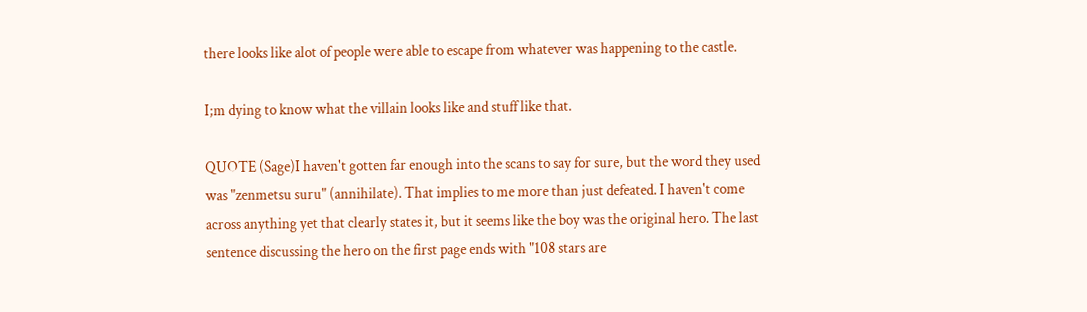there looks like alot of people were able to escape from whatever was happening to the castle.

I;m dying to know what the villain looks like and stuff like that.

QUOTE (Sage)I haven't gotten far enough into the scans to say for sure, but the word they used was "zenmetsu suru" (annihilate). That implies to me more than just defeated. I haven't come across anything yet that clearly states it, but it seems like the boy was the original hero. The last sentence discussing the hero on the first page ends with "108 stars are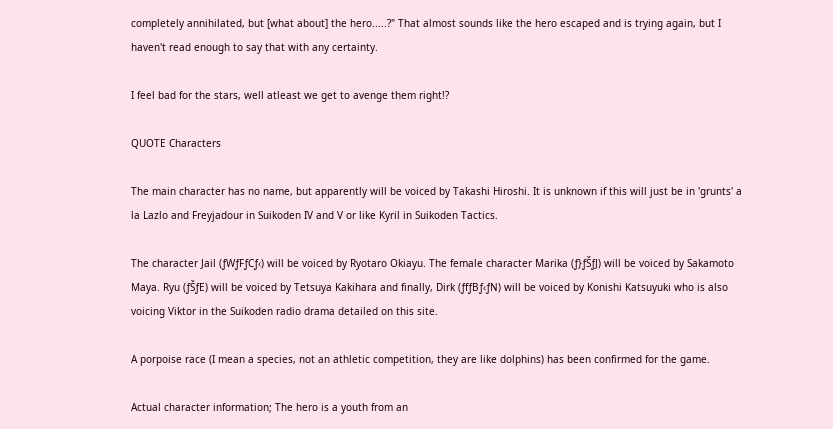completely annihilated, but [what about] the hero.....?" That almost sounds like the hero escaped and is trying again, but I haven't read enough to say that with any certainty.

I feel bad for the stars, well atleast we get to avenge them right!?

QUOTE Characters

The main character has no name, but apparently will be voiced by Takashi Hiroshi. It is unknown if this will just be in 'grunts' a la Lazlo and Freyjadour in Suikoden IV and V or like Kyril in Suikoden Tactics.

The character Jail (ƒWƒFƒCƒ‹) will be voiced by Ryotaro Okiayu. The female character Marika (ƒ}ƒŠƒJ) will be voiced by Sakamoto Maya. Ryu (ƒŠƒE) will be voiced by Tetsuya Kakihara and finally, Dirk (ƒfƒBƒ‹ƒN) will be voiced by Konishi Katsuyuki who is also voicing Viktor in the Suikoden radio drama detailed on this site.

A porpoise race (I mean a species, not an athletic competition, they are like dolphins) has been confirmed for the game.

Actual character information; The hero is a youth from an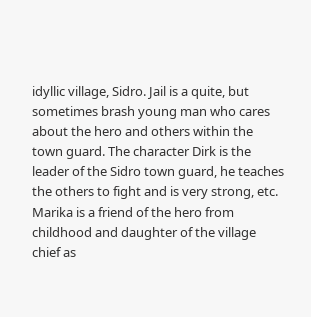idyllic village, Sidro. Jail is a quite, but sometimes brash young man who cares about the hero and others within the town guard. The character Dirk is the leader of the Sidro town guard, he teaches the others to fight and is very strong, etc. Marika is a friend of the hero from childhood and daughter of the village chief as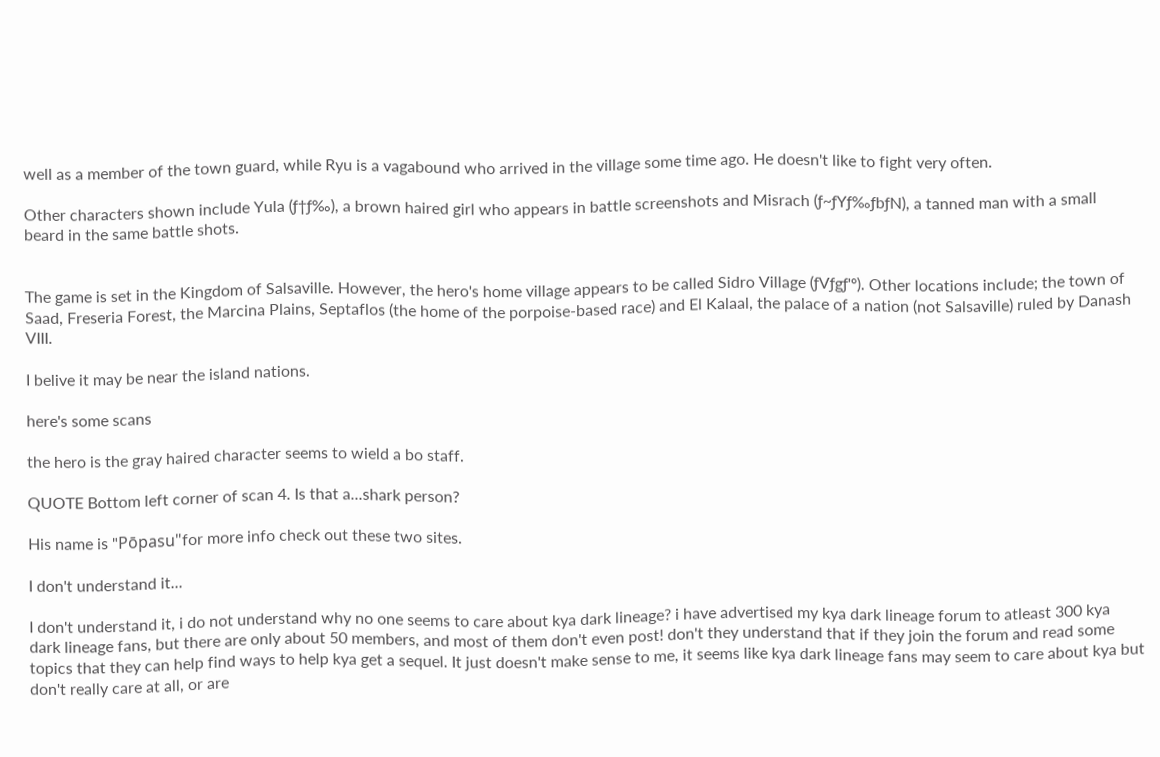well as a member of the town guard, while Ryu is a vagabound who arrived in the village some time ago. He doesn't like to fight very often.

Other characters shown include Yula (ƒ†ƒ‰), a brown haired girl who appears in battle screenshots and Misrach (ƒ~ƒYƒ‰ƒbƒN), a tanned man with a small beard in the same battle shots.


The game is set in the Kingdom of Salsaville. However, the hero's home village appears to be called Sidro Village (ƒVƒgƒ'º). Other locations include; the town of Saad, Freseria Forest, the Marcina Plains, Septaflos (the home of the porpoise-based race) and El Kalaal, the palace of a nation (not Salsaville) ruled by Danash VIII.

I belive it may be near the island nations.

here's some scans

the hero is the gray haired character seems to wield a bo staff.

QUOTE Bottom left corner of scan 4. Is that a...shark person?

His name is "Pōpasu"for more info check out these two sites.

I don't understand it...

I don't understand it, i do not understand why no one seems to care about kya dark lineage? i have advertised my kya dark lineage forum to atleast 300 kya dark lineage fans, but there are only about 50 members, and most of them don't even post! don't they understand that if they join the forum and read some topics that they can help find ways to help kya get a sequel. It just doesn't make sense to me, it seems like kya dark lineage fans may seem to care about kya but don't really care at all, or are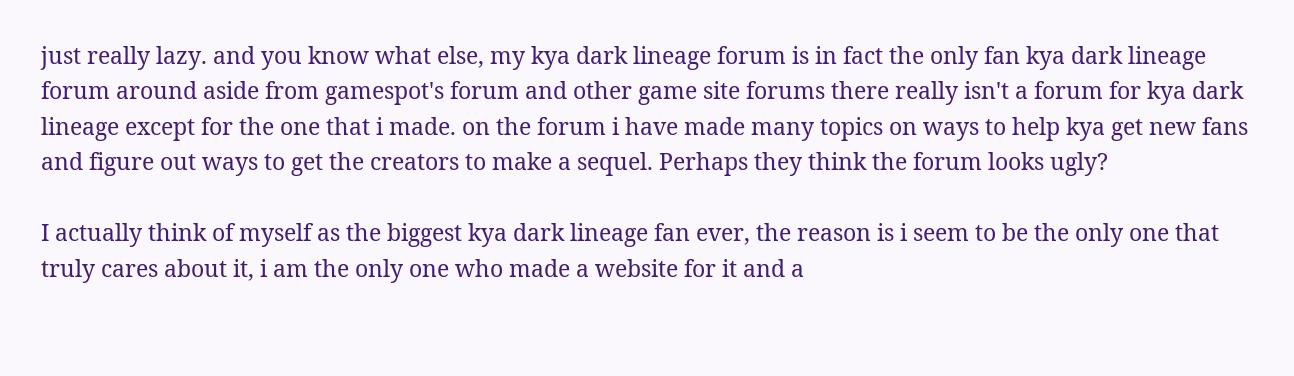just really lazy. and you know what else, my kya dark lineage forum is in fact the only fan kya dark lineage forum around aside from gamespot's forum and other game site forums there really isn't a forum for kya dark lineage except for the one that i made. on the forum i have made many topics on ways to help kya get new fans and figure out ways to get the creators to make a sequel. Perhaps they think the forum looks ugly?

I actually think of myself as the biggest kya dark lineage fan ever, the reason is i seem to be the only one that truly cares about it, i am the only one who made a website for it and a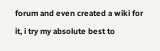forum and even created a wiki for it, i try my absolute best to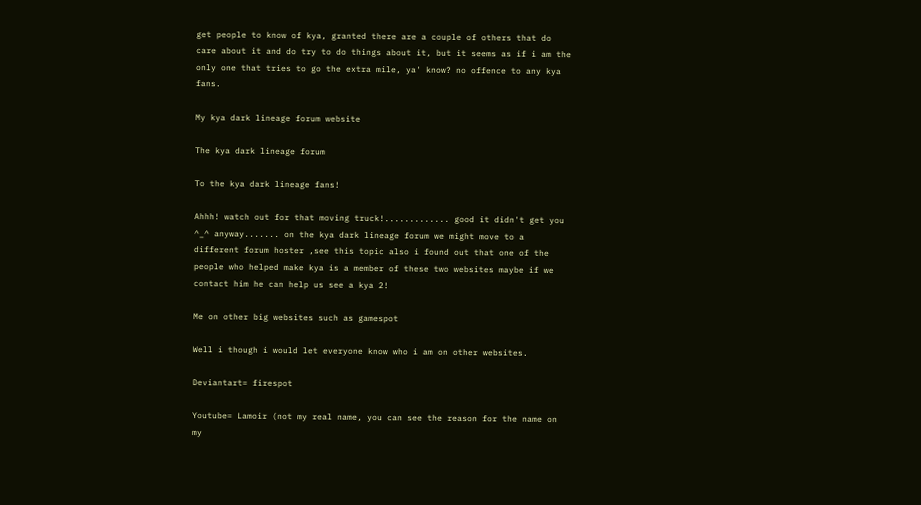get people to know of kya, granted there are a couple of others that do care about it and do try to do things about it, but it seems as if i am the only one that tries to go the extra mile, ya' know? no offence to any kya fans.

My kya dark lineage forum website

The kya dark lineage forum

To the kya dark lineage fans!

Ahhh! watch out for that moving truck!............. good it didn't get you ^_^ anyway....... on the kya dark lineage forum we might move to a different forum hoster ,see this topic also i found out that one of the people who helped make kya is a member of these two websites maybe if we contact him he can help us see a kya 2!

Me on other big websites such as gamespot

Well i though i would let everyone know who i am on other websites.

Deviantart= firespot

Youtube= Lamoir (not my real name, you can see the reason for the name on my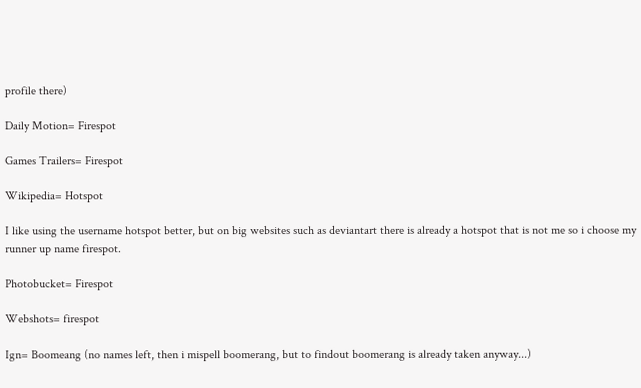profile there)

Daily Motion= Firespot

Games Trailers= Firespot

Wikipedia= Hotspot

I like using the username hotspot better, but on big websites such as deviantart there is already a hotspot that is not me so i choose my runner up name firespot.

Photobucket= Firespot

Webshots= firespot

Ign= Boomeang (no names left, then i mispell boomerang, but to findout boomerang is already taken anyway...)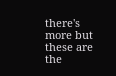there's more but these are the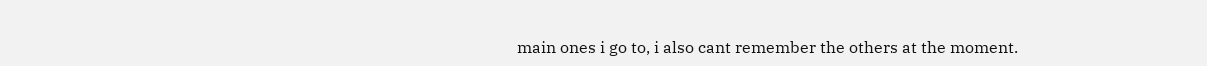main ones i go to, i also cant remember the others at the moment.